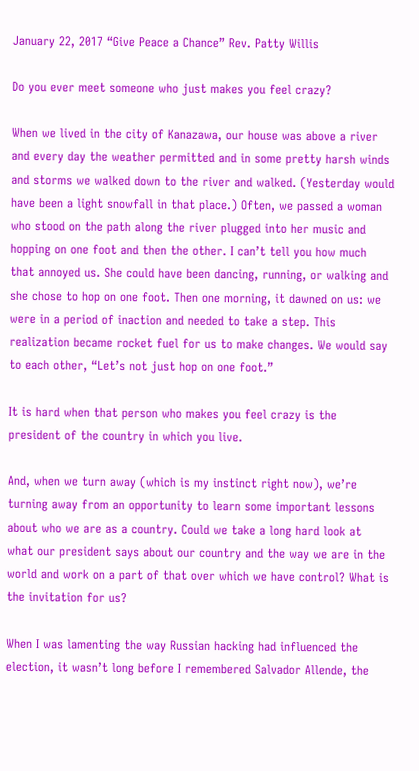January 22, 2017 “Give Peace a Chance” Rev. Patty Willis

Do you ever meet someone who just makes you feel crazy?

When we lived in the city of Kanazawa, our house was above a river and every day the weather permitted and in some pretty harsh winds and storms we walked down to the river and walked. (Yesterday would have been a light snowfall in that place.) Often, we passed a woman who stood on the path along the river plugged into her music and hopping on one foot and then the other. I can’t tell you how much that annoyed us. She could have been dancing, running, or walking and she chose to hop on one foot. Then one morning, it dawned on us: we were in a period of inaction and needed to take a step. This realization became rocket fuel for us to make changes. We would say to each other, “Let’s not just hop on one foot.”

It is hard when that person who makes you feel crazy is the president of the country in which you live.

And, when we turn away (which is my instinct right now), we’re turning away from an opportunity to learn some important lessons about who we are as a country. Could we take a long hard look at what our president says about our country and the way we are in the world and work on a part of that over which we have control? What is the invitation for us?

When I was lamenting the way Russian hacking had influenced the election, it wasn’t long before I remembered Salvador Allende, the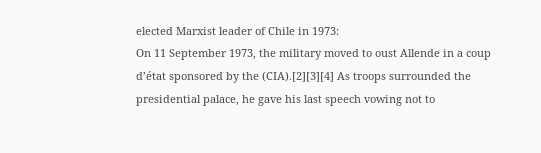elected Marxist leader of Chile in 1973:
On 11 September 1973, the military moved to oust Allende in a coup d’état sponsored by the (CIA).[2][3][4] As troops surrounded the presidential palace, he gave his last speech vowing not to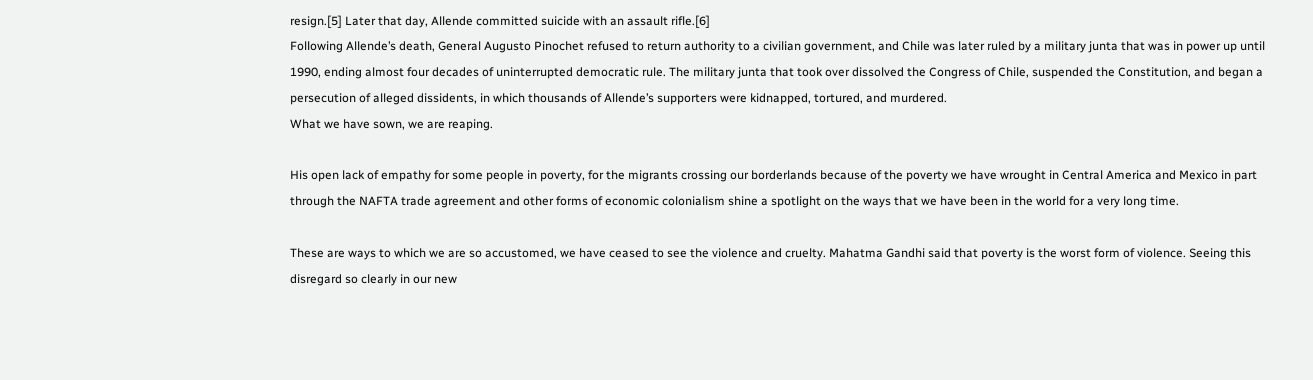resign.[5] Later that day, Allende committed suicide with an assault rifle.[6]
Following Allende’s death, General Augusto Pinochet refused to return authority to a civilian government, and Chile was later ruled by a military junta that was in power up until 1990, ending almost four decades of uninterrupted democratic rule. The military junta that took over dissolved the Congress of Chile, suspended the Constitution, and began a persecution of alleged dissidents, in which thousands of Allende’s supporters were kidnapped, tortured, and murdered.
What we have sown, we are reaping.

His open lack of empathy for some people in poverty, for the migrants crossing our borderlands because of the poverty we have wrought in Central America and Mexico in part through the NAFTA trade agreement and other forms of economic colonialism shine a spotlight on the ways that we have been in the world for a very long time.

These are ways to which we are so accustomed, we have ceased to see the violence and cruelty. Mahatma Gandhi said that poverty is the worst form of violence. Seeing this disregard so clearly in our new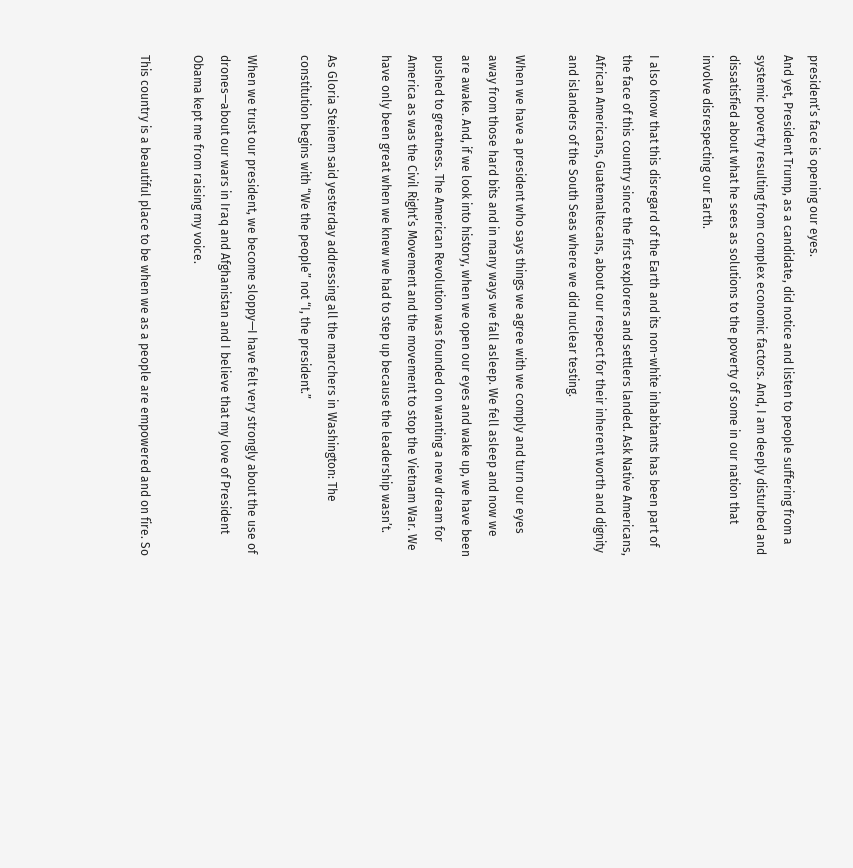president’s face is opening our eyes.
And yet, President Trump, as a candidate, did notice and listen to people suffering from a systemic poverty resulting from complex economic factors. And, I am deeply disturbed and dissatisfied about what he sees as solutions to the poverty of some in our nation that involve disrespecting our Earth.

I also know that this disregard of the Earth and its non-white inhabitants has been part of the face of this country since the first explorers and settlers landed. Ask Native Americans, African Americans, Guatemaltecans, about our respect for their inherent worth and dignity and islanders of the South Seas where we did nuclear testing.

When we have a president who says things we agree with we comply and turn our eyes away from those hard bits and in many ways we fall asleep. We fell asleep and now we are awake. And, if we look into history, when we open our eyes and wake up, we have been pushed to greatness. The American Revolution was founded on wanting a new dream for America as was the Civil Right’s Movement and the movement to stop the Vietnam War. We have only been great when we knew we had to step up because the leadership wasn’t.

As Gloria Steinem said yesterday addressing all the marchers in Washington: The constitution begins with “We the people” not “I, the president.”

When we trust our president, we become sloppy—I have felt very strongly about the use of drones—about our wars in Iraq and Afghanistan and I believe that my love of President Obama kept me from raising my voice.

This country is a beautiful place to be when we as a people are empowered and on fire. So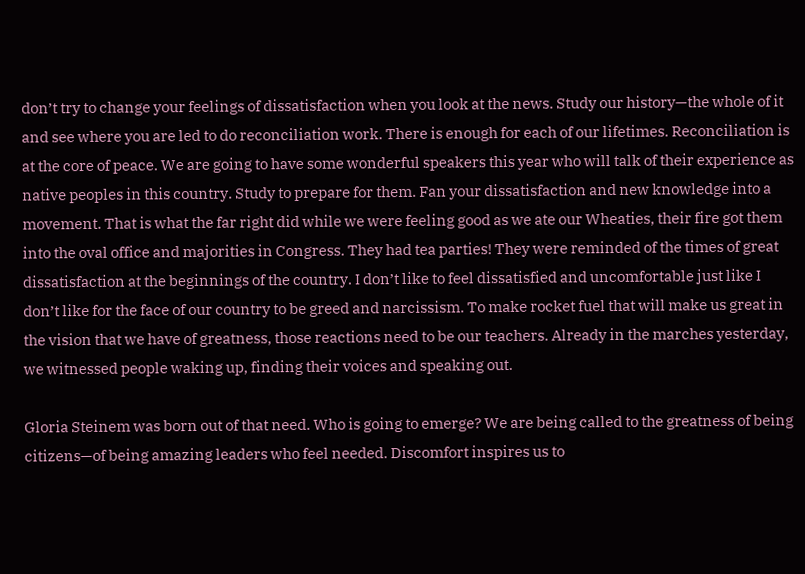don’t try to change your feelings of dissatisfaction when you look at the news. Study our history—the whole of it and see where you are led to do reconciliation work. There is enough for each of our lifetimes. Reconciliation is at the core of peace. We are going to have some wonderful speakers this year who will talk of their experience as native peoples in this country. Study to prepare for them. Fan your dissatisfaction and new knowledge into a movement. That is what the far right did while we were feeling good as we ate our Wheaties, their fire got them into the oval office and majorities in Congress. They had tea parties! They were reminded of the times of great dissatisfaction at the beginnings of the country. I don’t like to feel dissatisfied and uncomfortable just like I don’t like for the face of our country to be greed and narcissism. To make rocket fuel that will make us great in the vision that we have of greatness, those reactions need to be our teachers. Already in the marches yesterday, we witnessed people waking up, finding their voices and speaking out.

Gloria Steinem was born out of that need. Who is going to emerge? We are being called to the greatness of being citizens—of being amazing leaders who feel needed. Discomfort inspires us to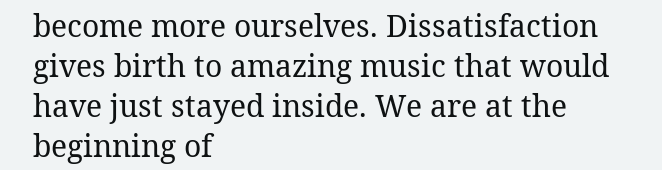become more ourselves. Dissatisfaction gives birth to amazing music that would have just stayed inside. We are at the beginning of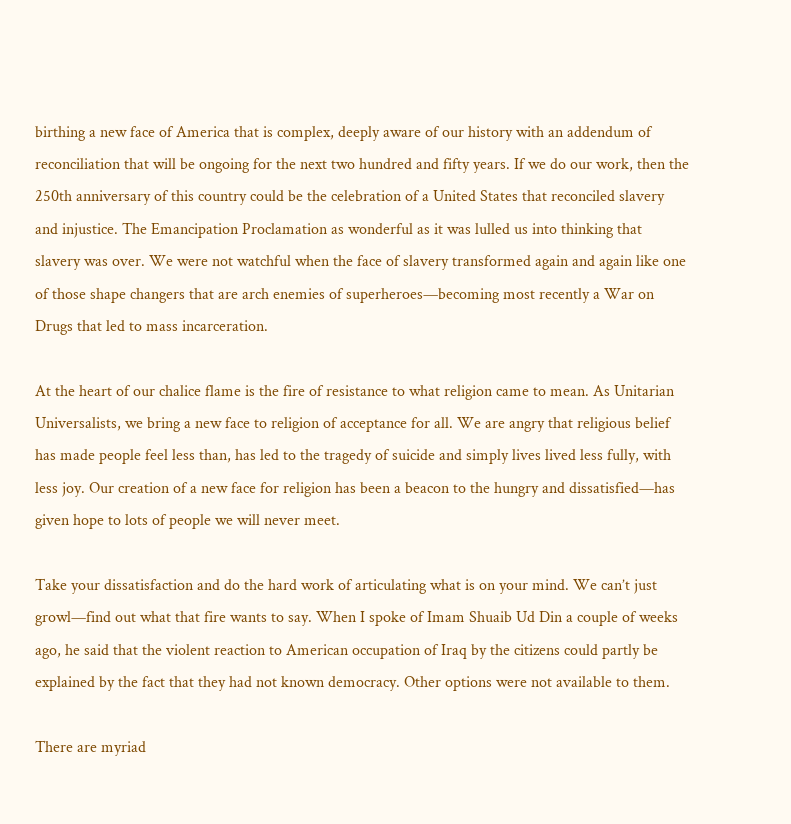birthing a new face of America that is complex, deeply aware of our history with an addendum of reconciliation that will be ongoing for the next two hundred and fifty years. If we do our work, then the 250th anniversary of this country could be the celebration of a United States that reconciled slavery and injustice. The Emancipation Proclamation as wonderful as it was lulled us into thinking that slavery was over. We were not watchful when the face of slavery transformed again and again like one of those shape changers that are arch enemies of superheroes—becoming most recently a War on Drugs that led to mass incarceration.

At the heart of our chalice flame is the fire of resistance to what religion came to mean. As Unitarian Universalists, we bring a new face to religion of acceptance for all. We are angry that religious belief has made people feel less than, has led to the tragedy of suicide and simply lives lived less fully, with less joy. Our creation of a new face for religion has been a beacon to the hungry and dissatisfied—has given hope to lots of people we will never meet.

Take your dissatisfaction and do the hard work of articulating what is on your mind. We can’t just growl—find out what that fire wants to say. When I spoke of Imam Shuaib Ud Din a couple of weeks ago, he said that the violent reaction to American occupation of Iraq by the citizens could partly be explained by the fact that they had not known democracy. Other options were not available to them.

There are myriad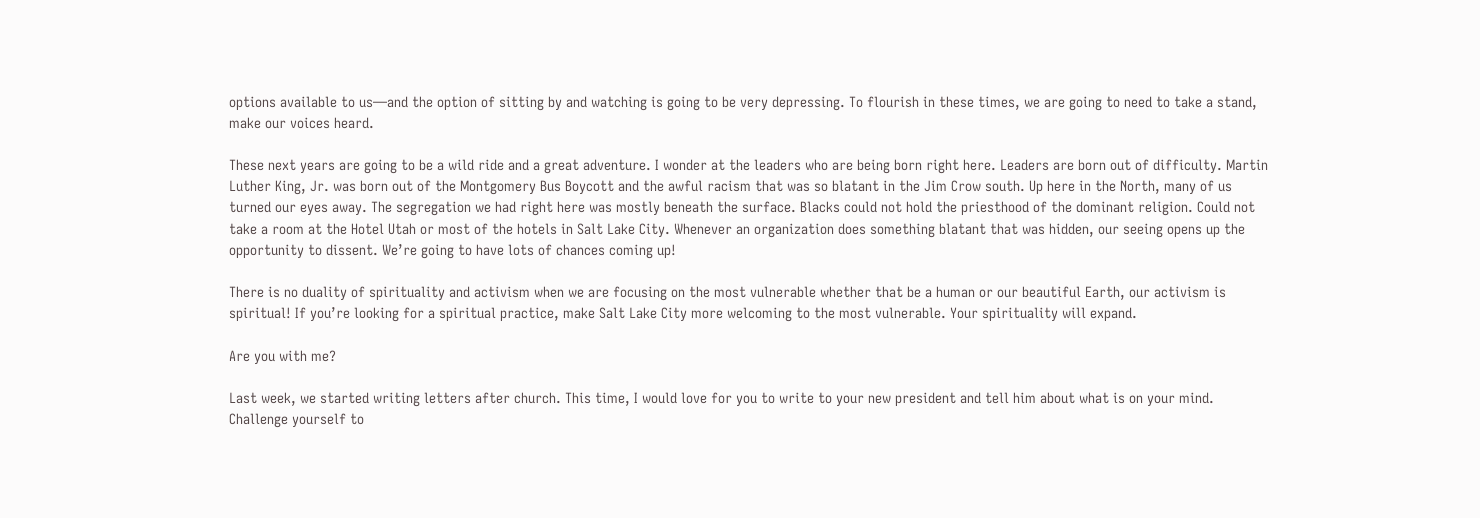options available to us—and the option of sitting by and watching is going to be very depressing. To flourish in these times, we are going to need to take a stand, make our voices heard.

These next years are going to be a wild ride and a great adventure. I wonder at the leaders who are being born right here. Leaders are born out of difficulty. Martin Luther King, Jr. was born out of the Montgomery Bus Boycott and the awful racism that was so blatant in the Jim Crow south. Up here in the North, many of us turned our eyes away. The segregation we had right here was mostly beneath the surface. Blacks could not hold the priesthood of the dominant religion. Could not take a room at the Hotel Utah or most of the hotels in Salt Lake City. Whenever an organization does something blatant that was hidden, our seeing opens up the opportunity to dissent. We’re going to have lots of chances coming up!

There is no duality of spirituality and activism when we are focusing on the most vulnerable whether that be a human or our beautiful Earth, our activism is spiritual! If you’re looking for a spiritual practice, make Salt Lake City more welcoming to the most vulnerable. Your spirituality will expand.

Are you with me?

Last week, we started writing letters after church. This time, I would love for you to write to your new president and tell him about what is on your mind. Challenge yourself to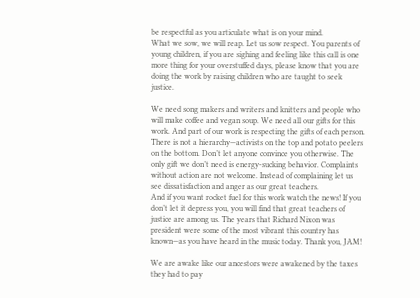be respectful as you articulate what is on your mind.
What we sow, we will reap. Let us sow respect. You parents of young children, if you are sighing and feeling like this call is one more thing for your overstuffed days, please know that you are doing the work by raising children who are taught to seek justice.

We need song makers and writers and knitters and people who will make coffee and vegan soup. We need all our gifts for this work. And part of our work is respecting the gifts of each person. There is not a hierarchy—activists on the top and potato peelers on the bottom. Don’t let anyone convince you otherwise. The only gift we don’t need is energy-sucking behavior. Complaints without action are not welcome. Instead of complaining let us see dissatisfaction and anger as our great teachers.
And if you want rocket fuel for this work watch the news! If you don’t let it depress you, you will find that great teachers of justice are among us. The years that Richard Nixon was president were some of the most vibrant this country has known—as you have heard in the music today. Thank you, JAM!

We are awake like our ancestors were awakened by the taxes they had to pay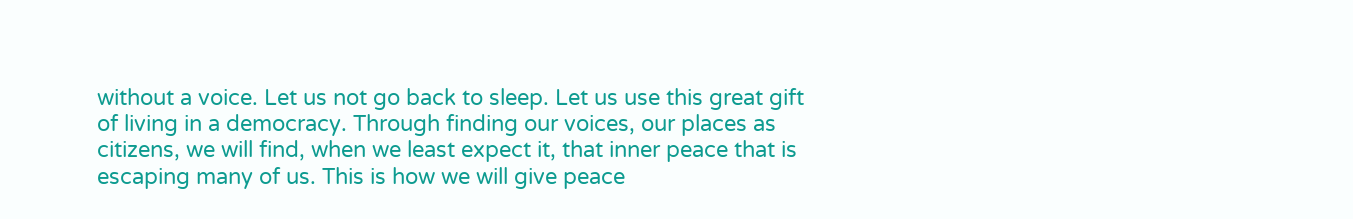without a voice. Let us not go back to sleep. Let us use this great gift of living in a democracy. Through finding our voices, our places as citizens, we will find, when we least expect it, that inner peace that is escaping many of us. This is how we will give peace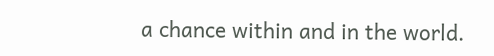a chance within and in the world.